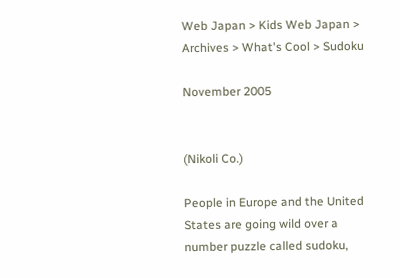Web Japan > Kids Web Japan > Archives > What's Cool > Sudoku

November 2005


(Nikoli Co.)

People in Europe and the United States are going wild over a number puzzle called sudoku,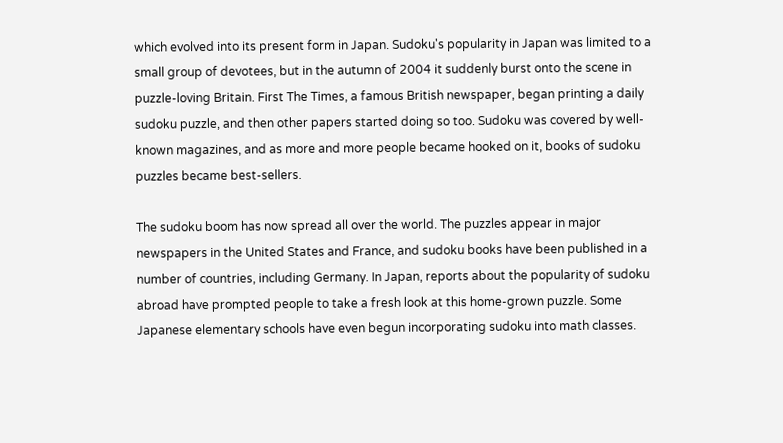which evolved into its present form in Japan. Sudoku's popularity in Japan was limited to a small group of devotees, but in the autumn of 2004 it suddenly burst onto the scene in puzzle-loving Britain. First The Times, a famous British newspaper, began printing a daily sudoku puzzle, and then other papers started doing so too. Sudoku was covered by well-known magazines, and as more and more people became hooked on it, books of sudoku puzzles became best-sellers.

The sudoku boom has now spread all over the world. The puzzles appear in major newspapers in the United States and France, and sudoku books have been published in a number of countries, including Germany. In Japan, reports about the popularity of sudoku abroad have prompted people to take a fresh look at this home-grown puzzle. Some Japanese elementary schools have even begun incorporating sudoku into math classes.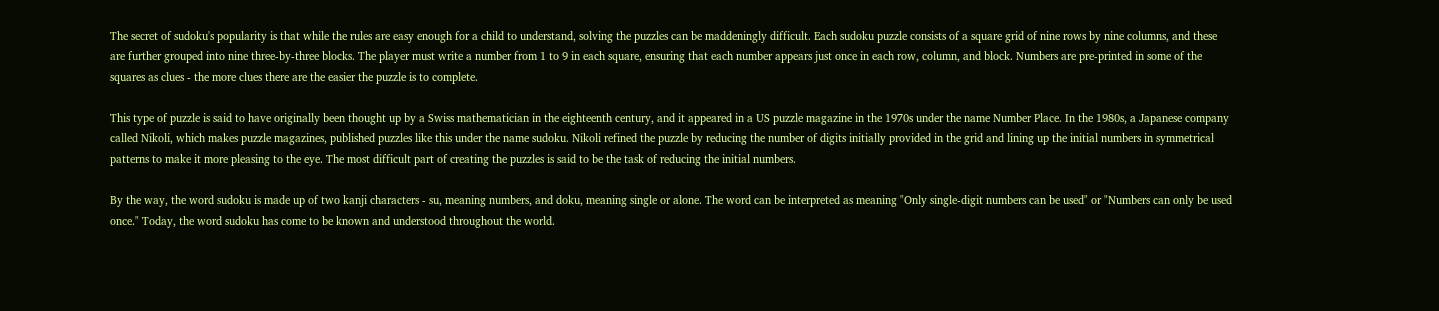The secret of sudoku's popularity is that while the rules are easy enough for a child to understand, solving the puzzles can be maddeningly difficult. Each sudoku puzzle consists of a square grid of nine rows by nine columns, and these are further grouped into nine three-by-three blocks. The player must write a number from 1 to 9 in each square, ensuring that each number appears just once in each row, column, and block. Numbers are pre-printed in some of the squares as clues - the more clues there are the easier the puzzle is to complete.

This type of puzzle is said to have originally been thought up by a Swiss mathematician in the eighteenth century, and it appeared in a US puzzle magazine in the 1970s under the name Number Place. In the 1980s, a Japanese company called Nikoli, which makes puzzle magazines, published puzzles like this under the name sudoku. Nikoli refined the puzzle by reducing the number of digits initially provided in the grid and lining up the initial numbers in symmetrical patterns to make it more pleasing to the eye. The most difficult part of creating the puzzles is said to be the task of reducing the initial numbers.

By the way, the word sudoku is made up of two kanji characters - su, meaning numbers, and doku, meaning single or alone. The word can be interpreted as meaning "Only single-digit numbers can be used" or "Numbers can only be used once." Today, the word sudoku has come to be known and understood throughout the world.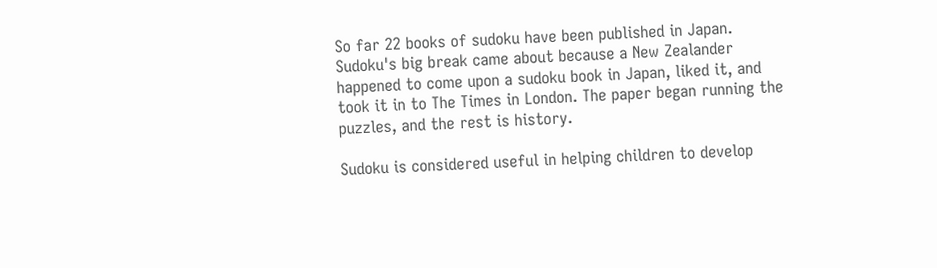So far 22 books of sudoku have been published in Japan. Sudoku's big break came about because a New Zealander happened to come upon a sudoku book in Japan, liked it, and took it in to The Times in London. The paper began running the puzzles, and the rest is history.

Sudoku is considered useful in helping children to develop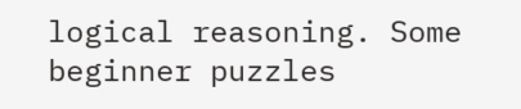logical reasoning. Some beginner puzzles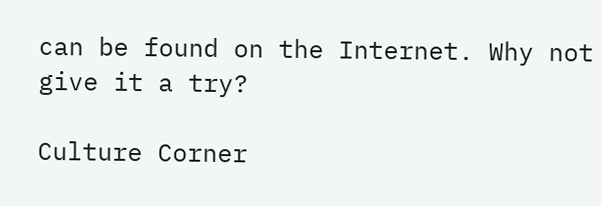can be found on the Internet. Why not give it a try?

Culture Corner